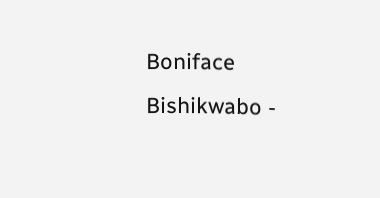Boniface Bishikwabo -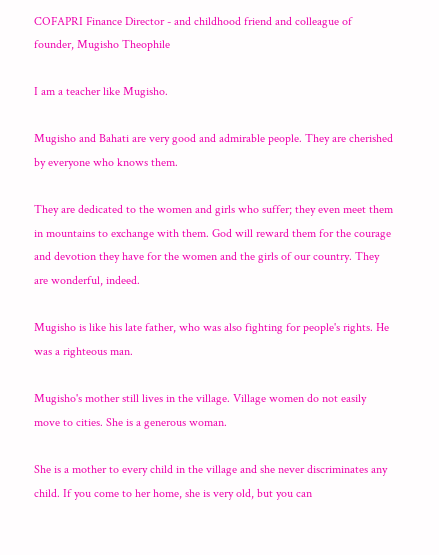COFAPRI Finance Director - and childhood friend and colleague of founder, Mugisho Theophile

I am a teacher like Mugisho.

Mugisho and Bahati are very good and admirable people. They are cherished by everyone who knows them.

They are dedicated to the women and girls who suffer; they even meet them in mountains to exchange with them. God will reward them for the courage and devotion they have for the women and the girls of our country. They are wonderful, indeed.

Mugisho is like his late father, who was also fighting for people's rights. He was a righteous man.

Mugisho's mother still lives in the village. Village women do not easily move to cities. She is a generous woman.

She is a mother to every child in the village and she never discriminates any child. If you come to her home, she is very old, but you can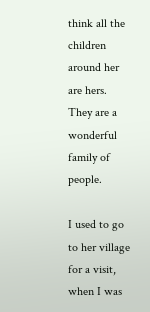think all the children around her are hers. They are a wonderful family of people.

I used to go to her village for a visit, when I was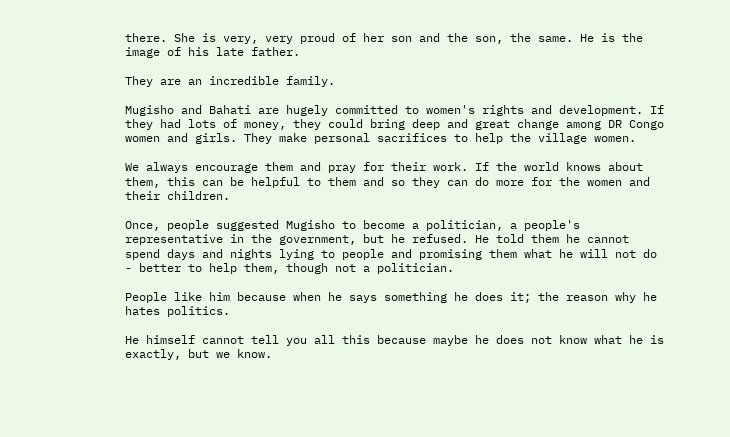there. She is very, very proud of her son and the son, the same. He is the image of his late father.

They are an incredible family.

Mugisho and Bahati are hugely committed to women's rights and development. If they had lots of money, they could bring deep and great change among DR Congo women and girls. They make personal sacrifices to help the village women.

We always encourage them and pray for their work. If the world knows about them, this can be helpful to them and so they can do more for the women and their children.

Once, people suggested Mugisho to become a politician, a people's representative in the government, but he refused. He told them he cannot spend days and nights lying to people and promising them what he will not do - better to help them, though not a politician.

People like him because when he says something he does it; the reason why he hates politics.

He himself cannot tell you all this because maybe he does not know what he is exactly, but we know.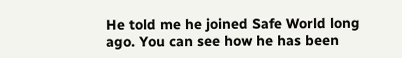He told me he joined Safe World long ago. You can see how he has been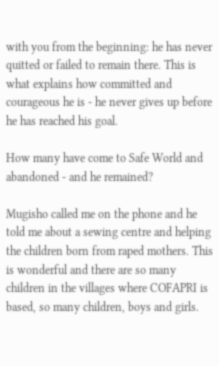with you from the beginning: he has never quitted or failed to remain there. This is what explains how committed and courageous he is - he never gives up before he has reached his goal.

How many have come to Safe World and abandoned - and he remained?

Mugisho called me on the phone and he told me about a sewing centre and helping the children born from raped mothers. This is wonderful and there are so many children in the villages where COFAPRI is based, so many children, boys and girls.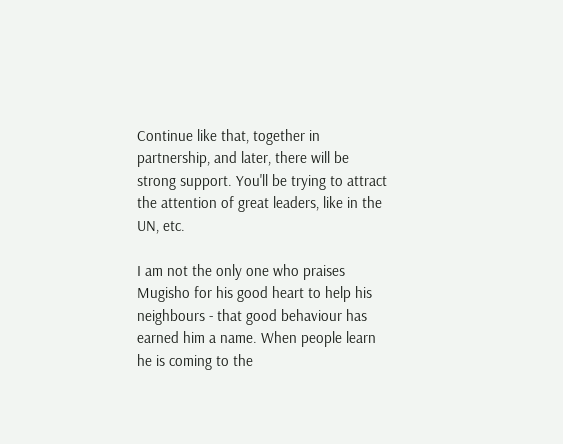Continue like that, together in partnership, and later, there will be strong support. You'll be trying to attract the attention of great leaders, like in the UN, etc.

I am not the only one who praises Mugisho for his good heart to help his neighbours - that good behaviour has earned him a name. When people learn he is coming to the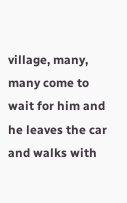village, many, many come to wait for him and he leaves the car and walks with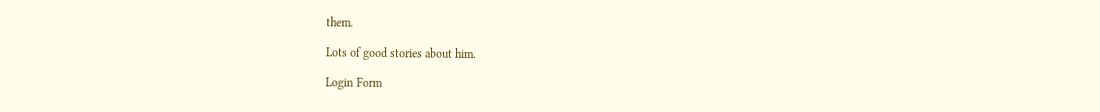them.

Lots of good stories about him.

Login Form